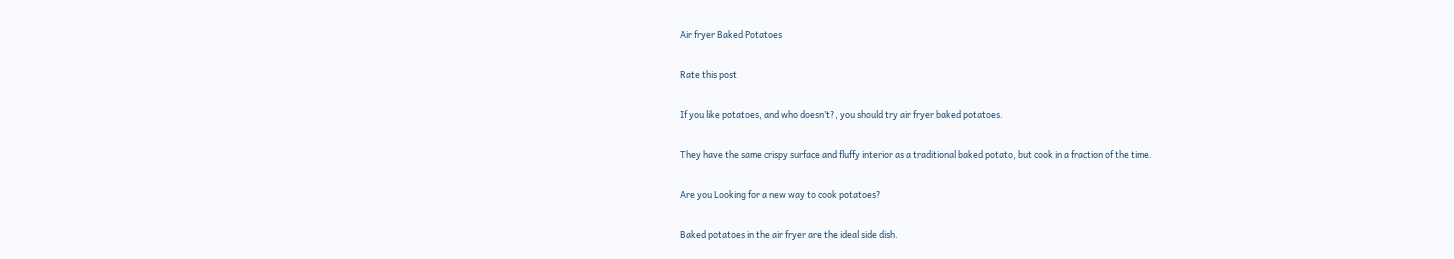Air fryer Baked Potatoes

Rate this post

If you like potatoes, and who doesn’t?, you should try air fryer baked potatoes.

They have the same crispy surface and fluffy interior as a traditional baked potato, but cook in a fraction of the time.

Are you Looking for a new way to cook potatoes?

Baked potatoes in the air fryer are the ideal side dish.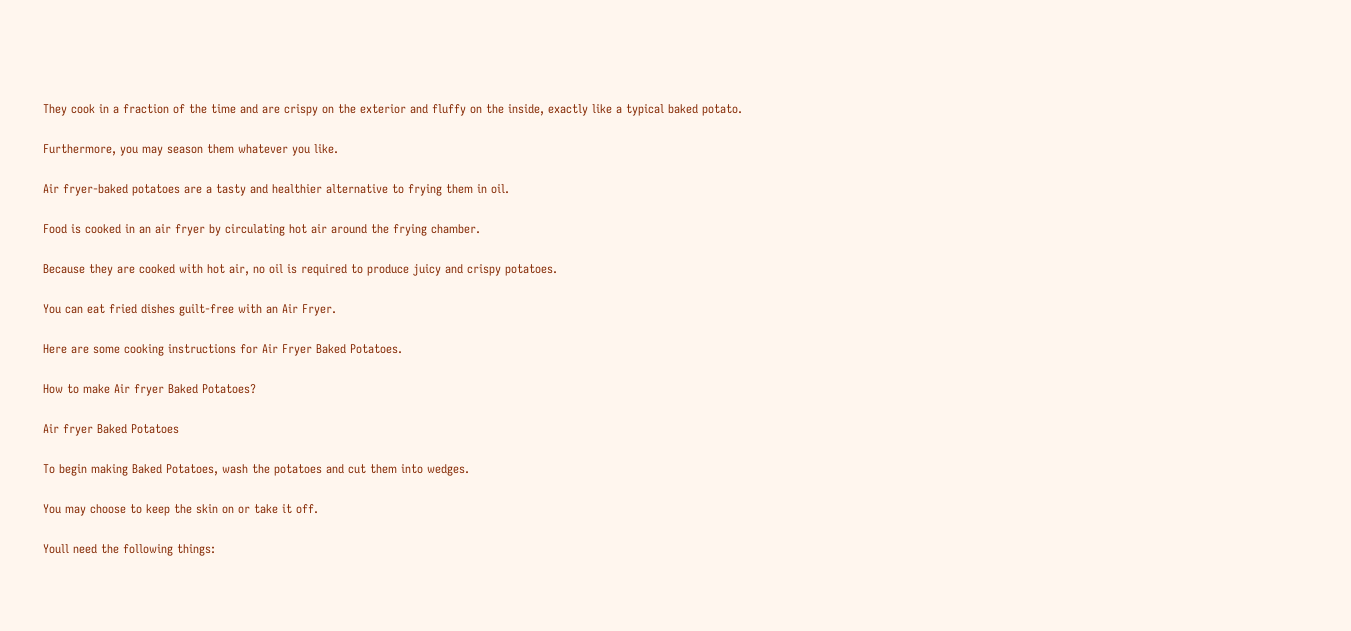They cook in a fraction of the time and are crispy on the exterior and fluffy on the inside, exactly like a typical baked potato.

Furthermore, you may season them whatever you like.

Air fryer-baked potatoes are a tasty and healthier alternative to frying them in oil.

Food is cooked in an air fryer by circulating hot air around the frying chamber.

Because they are cooked with hot air, no oil is required to produce juicy and crispy potatoes.

You can eat fried dishes guilt-free with an Air Fryer.

Here are some cooking instructions for Air Fryer Baked Potatoes.

How to make Air fryer Baked Potatoes?

Air fryer Baked Potatoes

To begin making Baked Potatoes, wash the potatoes and cut them into wedges.

You may choose to keep the skin on or take it off.

Youll need the following things: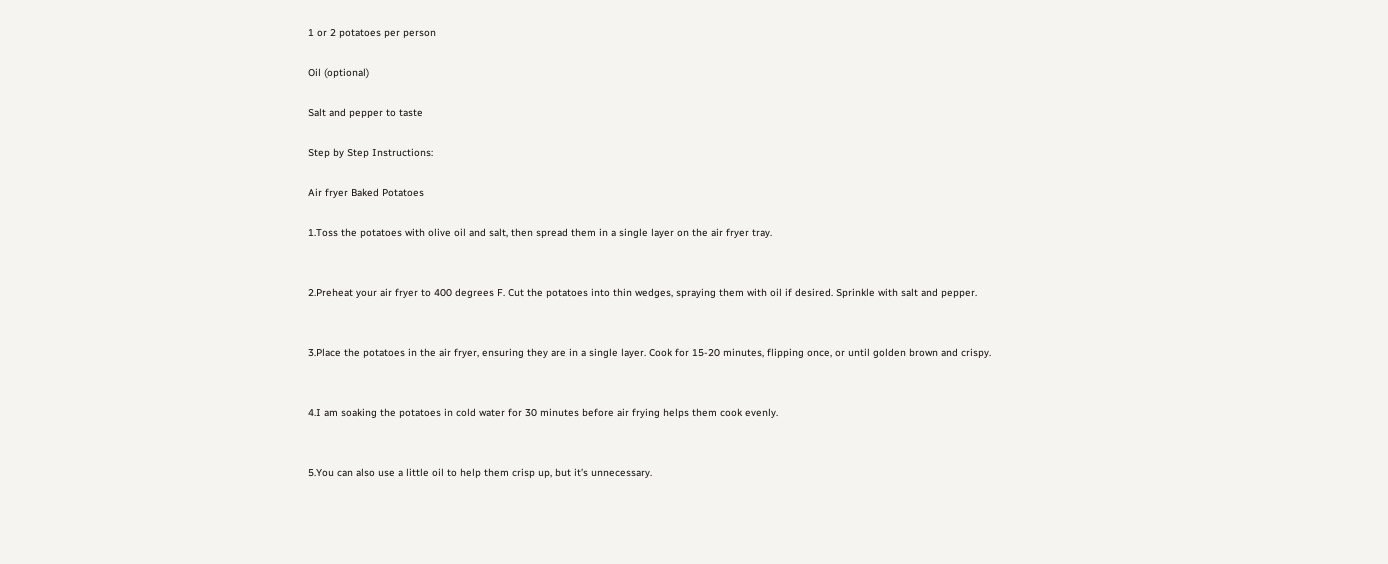1 or 2 potatoes per person

Oil (optional)

Salt and pepper to taste

Step by Step Instructions:

Air fryer Baked Potatoes

1.Toss the potatoes with olive oil and salt, then spread them in a single layer on the air fryer tray.


2.Preheat your air fryer to 400 degrees F. Cut the potatoes into thin wedges, spraying them with oil if desired. Sprinkle with salt and pepper.


3.Place the potatoes in the air fryer, ensuring they are in a single layer. Cook for 15-20 minutes, flipping once, or until golden brown and crispy.


4.I am soaking the potatoes in cold water for 30 minutes before air frying helps them cook evenly.


5.You can also use a little oil to help them crisp up, but it’s unnecessary.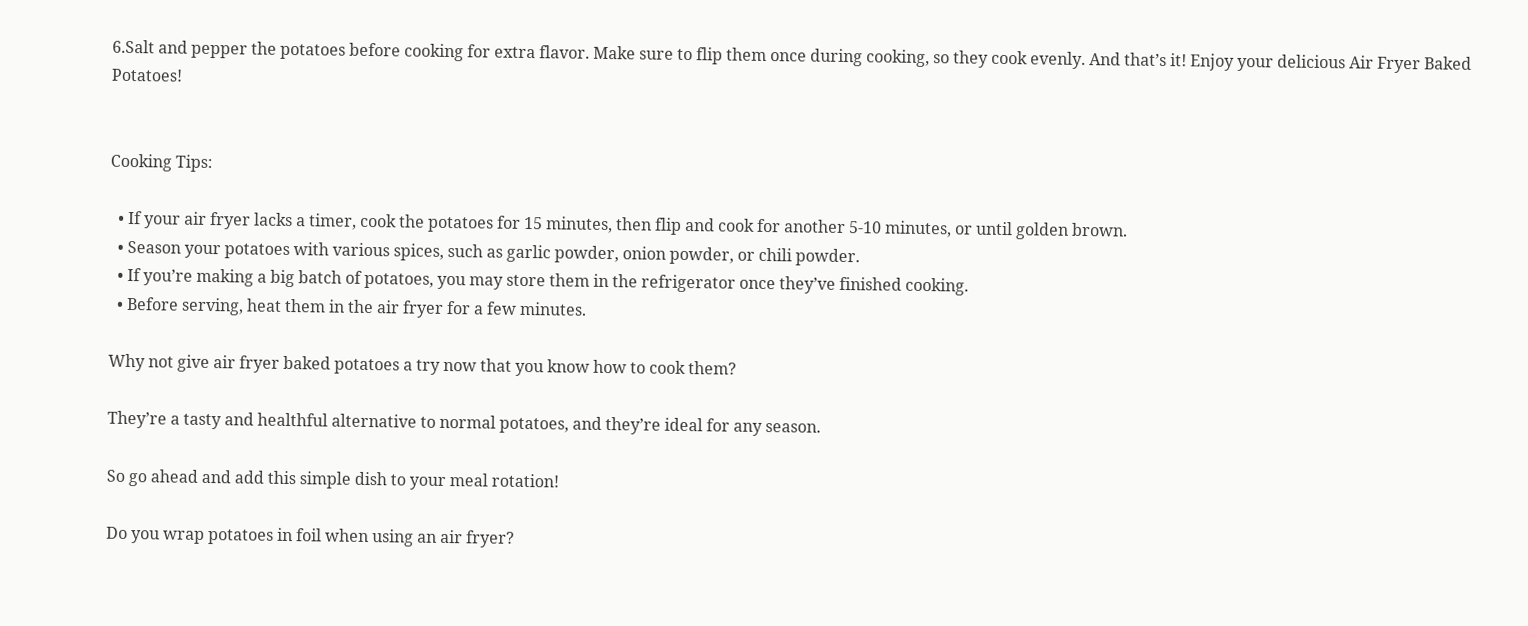6.Salt and pepper the potatoes before cooking for extra flavor. Make sure to flip them once during cooking, so they cook evenly. And that’s it! Enjoy your delicious Air Fryer Baked Potatoes!


Cooking Tips:

  • If your air fryer lacks a timer, cook the potatoes for 15 minutes, then flip and cook for another 5-10 minutes, or until golden brown.
  • Season your potatoes with various spices, such as garlic powder, onion powder, or chili powder.
  • If you’re making a big batch of potatoes, you may store them in the refrigerator once they’ve finished cooking.
  • Before serving, heat them in the air fryer for a few minutes.

Why not give air fryer baked potatoes a try now that you know how to cook them?

They’re a tasty and healthful alternative to normal potatoes, and they’re ideal for any season.

So go ahead and add this simple dish to your meal rotation!

Do you wrap potatoes in foil when using an air fryer?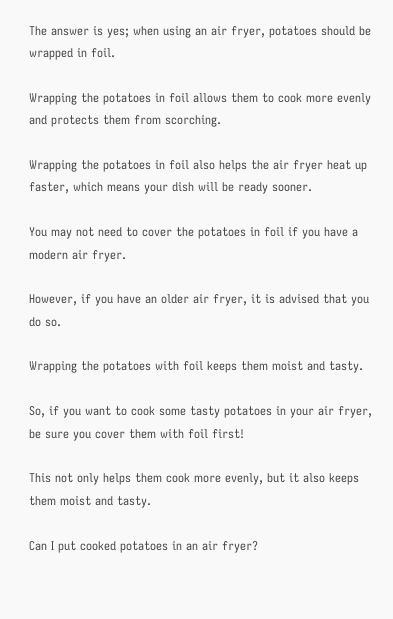The answer is yes; when using an air fryer, potatoes should be wrapped in foil.

Wrapping the potatoes in foil allows them to cook more evenly and protects them from scorching.

Wrapping the potatoes in foil also helps the air fryer heat up faster, which means your dish will be ready sooner.

You may not need to cover the potatoes in foil if you have a modern air fryer.

However, if you have an older air fryer, it is advised that you do so.

Wrapping the potatoes with foil keeps them moist and tasty.

So, if you want to cook some tasty potatoes in your air fryer, be sure you cover them with foil first!

This not only helps them cook more evenly, but it also keeps them moist and tasty.

Can I put cooked potatoes in an air fryer?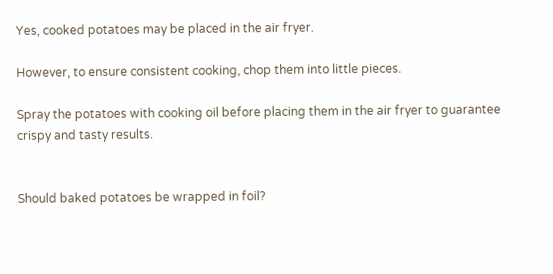Yes, cooked potatoes may be placed in the air fryer.

However, to ensure consistent cooking, chop them into little pieces.

Spray the potatoes with cooking oil before placing them in the air fryer to guarantee crispy and tasty results.


Should baked potatoes be wrapped in foil?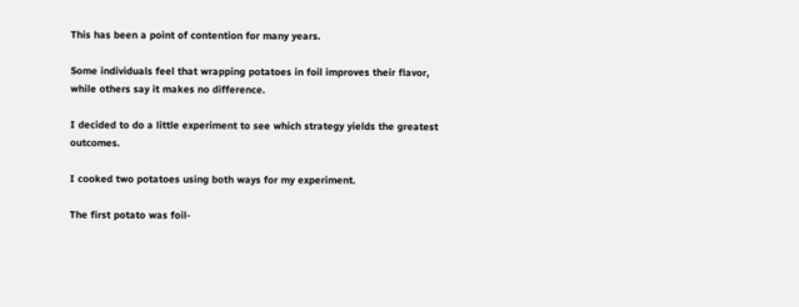This has been a point of contention for many years.

Some individuals feel that wrapping potatoes in foil improves their flavor, while others say it makes no difference.

I decided to do a little experiment to see which strategy yields the greatest outcomes.

I cooked two potatoes using both ways for my experiment.

The first potato was foil-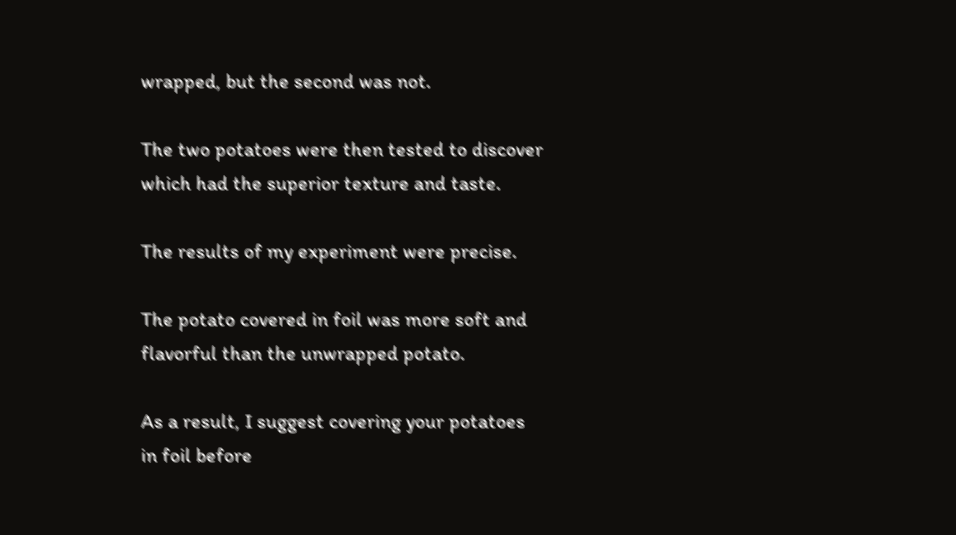wrapped, but the second was not.

The two potatoes were then tested to discover which had the superior texture and taste.

The results of my experiment were precise.

The potato covered in foil was more soft and flavorful than the unwrapped potato.

As a result, I suggest covering your potatoes in foil before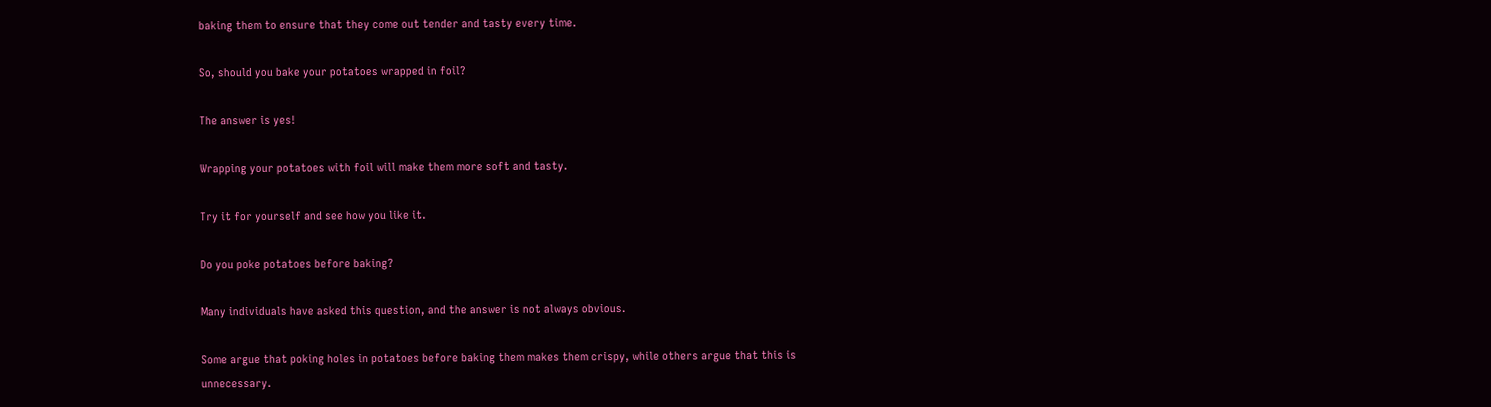baking them to ensure that they come out tender and tasty every time.

So, should you bake your potatoes wrapped in foil?

The answer is yes!

Wrapping your potatoes with foil will make them more soft and tasty.

Try it for yourself and see how you like it.

Do you poke potatoes before baking?

Many individuals have asked this question, and the answer is not always obvious.

Some argue that poking holes in potatoes before baking them makes them crispy, while others argue that this is unnecessary.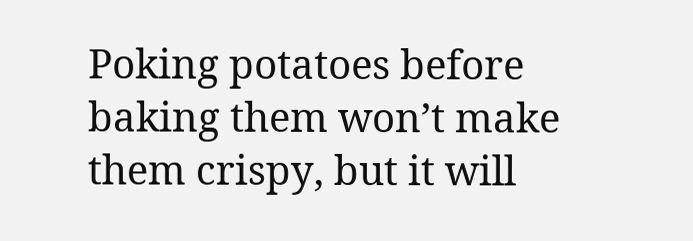Poking potatoes before baking them won’t make them crispy, but it will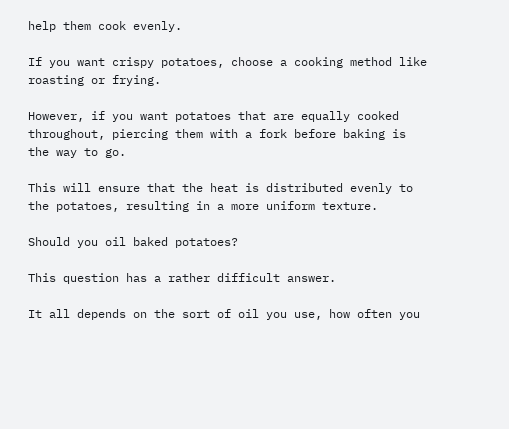help them cook evenly.

If you want crispy potatoes, choose a cooking method like roasting or frying.

However, if you want potatoes that are equally cooked throughout, piercing them with a fork before baking is the way to go.

This will ensure that the heat is distributed evenly to the potatoes, resulting in a more uniform texture.

Should you oil baked potatoes?

This question has a rather difficult answer.

It all depends on the sort of oil you use, how often you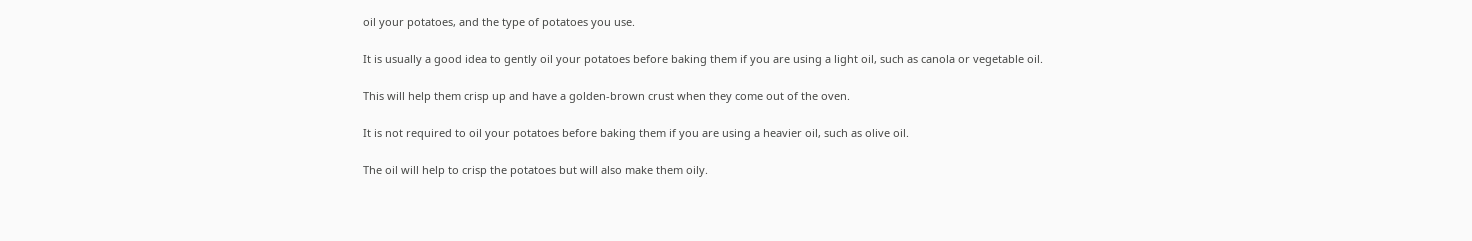oil your potatoes, and the type of potatoes you use.

It is usually a good idea to gently oil your potatoes before baking them if you are using a light oil, such as canola or vegetable oil.

This will help them crisp up and have a golden-brown crust when they come out of the oven.

It is not required to oil your potatoes before baking them if you are using a heavier oil, such as olive oil.

The oil will help to crisp the potatoes but will also make them oily.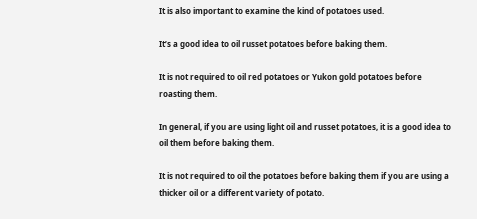It is also important to examine the kind of potatoes used.

It’s a good idea to oil russet potatoes before baking them.

It is not required to oil red potatoes or Yukon gold potatoes before roasting them.

In general, if you are using light oil and russet potatoes, it is a good idea to oil them before baking them.

It is not required to oil the potatoes before baking them if you are using a thicker oil or a different variety of potato.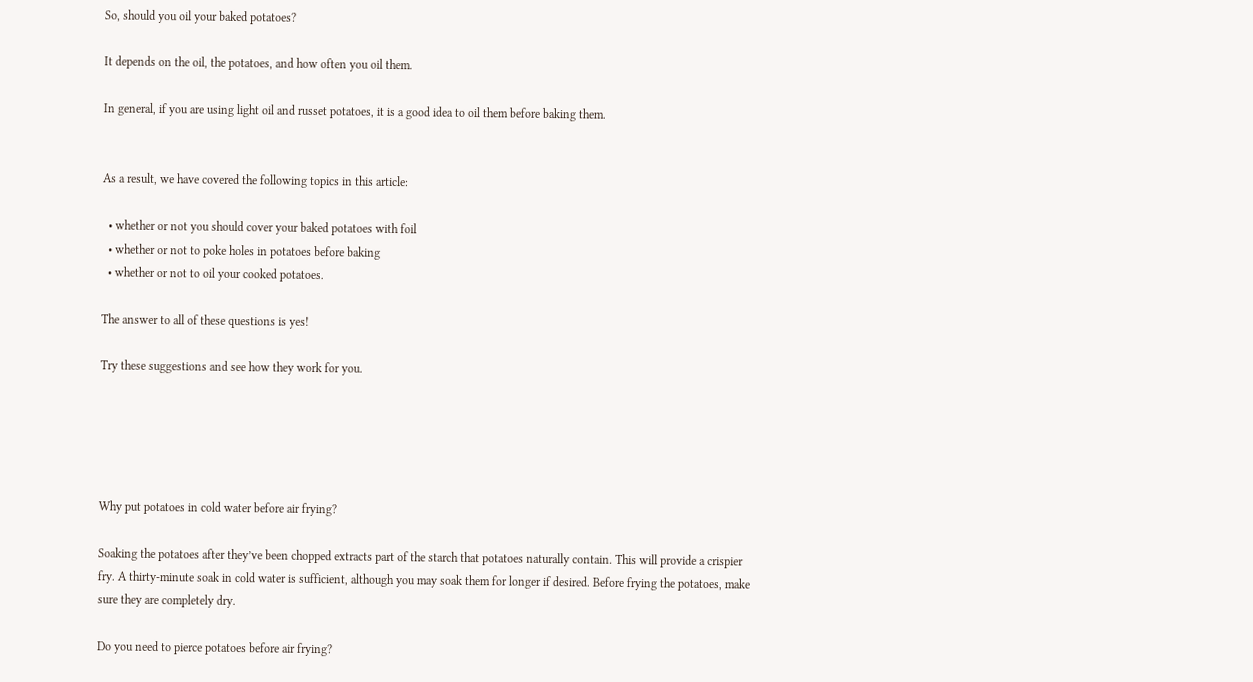So, should you oil your baked potatoes?

It depends on the oil, the potatoes, and how often you oil them.

In general, if you are using light oil and russet potatoes, it is a good idea to oil them before baking them.


As a result, we have covered the following topics in this article:

  • whether or not you should cover your baked potatoes with foil
  • whether or not to poke holes in potatoes before baking
  • whether or not to oil your cooked potatoes.

The answer to all of these questions is yes!

Try these suggestions and see how they work for you.





Why put potatoes in cold water before air frying?

Soaking the potatoes after they’ve been chopped extracts part of the starch that potatoes naturally contain. This will provide a crispier fry. A thirty-minute soak in cold water is sufficient, although you may soak them for longer if desired. Before frying the potatoes, make sure they are completely dry.

Do you need to pierce potatoes before air frying?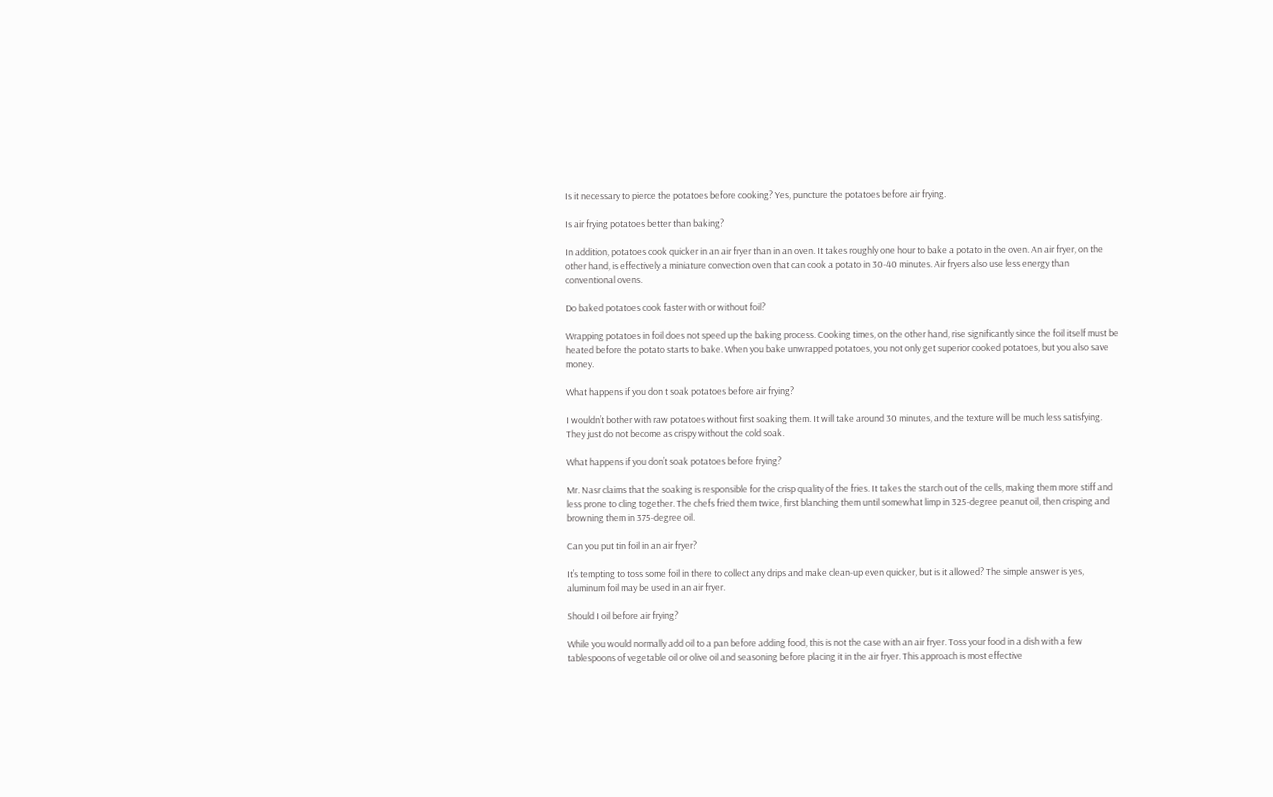Is it necessary to pierce the potatoes before cooking? Yes, puncture the potatoes before air frying.

Is air frying potatoes better than baking?

In addition, potatoes cook quicker in an air fryer than in an oven. It takes roughly one hour to bake a potato in the oven. An air fryer, on the other hand, is effectively a miniature convection oven that can cook a potato in 30-40 minutes. Air fryers also use less energy than conventional ovens.

Do baked potatoes cook faster with or without foil?

Wrapping potatoes in foil does not speed up the baking process. Cooking times, on the other hand, rise significantly since the foil itself must be heated before the potato starts to bake. When you bake unwrapped potatoes, you not only get superior cooked potatoes, but you also save money.

What happens if you don t soak potatoes before air frying?

I wouldn’t bother with raw potatoes without first soaking them. It will take around 30 minutes, and the texture will be much less satisfying. They just do not become as crispy without the cold soak.

What happens if you don’t soak potatoes before frying?

Mr. Nasr claims that the soaking is responsible for the crisp quality of the fries. It takes the starch out of the cells, making them more stiff and less prone to cling together. The chefs fried them twice, first blanching them until somewhat limp in 325-degree peanut oil, then crisping and browning them in 375-degree oil.

Can you put tin foil in an air fryer?

It’s tempting to toss some foil in there to collect any drips and make clean-up even quicker, but is it allowed? The simple answer is yes, aluminum foil may be used in an air fryer.

Should I oil before air frying?

While you would normally add oil to a pan before adding food, this is not the case with an air fryer. Toss your food in a dish with a few tablespoons of vegetable oil or olive oil and seasoning before placing it in the air fryer. This approach is most effective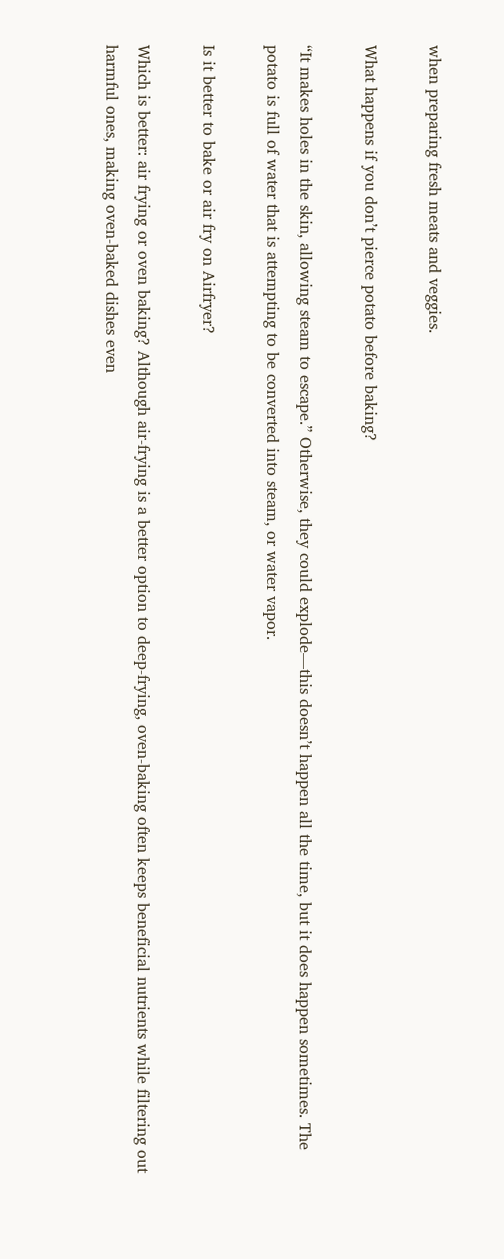when preparing fresh meats and veggies.

What happens if you don’t pierce potato before baking?

“It makes holes in the skin, allowing steam to escape.” Otherwise, they could explode—this doesn’t happen all the time, but it does happen sometimes. The potato is full of water that is attempting to be converted into steam, or water vapor.

Is it better to bake or air fry on Airfryer?

Which is better: air frying or oven baking? Although air-frying is a better option to deep-frying, oven-baking often keeps beneficial nutrients while filtering out harmful ones, making oven-baked dishes even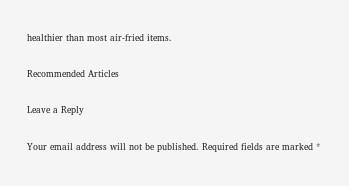healthier than most air-fried items.

Recommended Articles

Leave a Reply

Your email address will not be published. Required fields are marked *